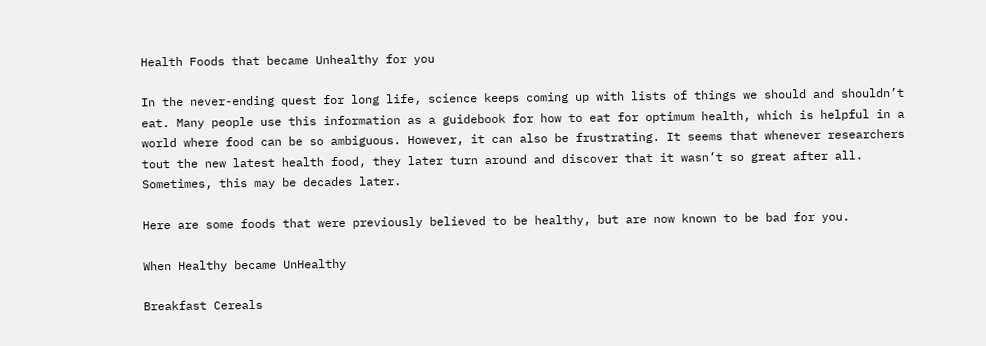Health Foods that became Unhealthy for you

In the never-ending quest for long life, science keeps coming up with lists of things we should and shouldn’t eat. Many people use this information as a guidebook for how to eat for optimum health, which is helpful in a world where food can be so ambiguous. However, it can also be frustrating. It seems that whenever researchers tout the new latest health food, they later turn around and discover that it wasn’t so great after all. Sometimes, this may be decades later.

Here are some foods that were previously believed to be healthy, but are now known to be bad for you.

When Healthy became UnHealthy

Breakfast Cereals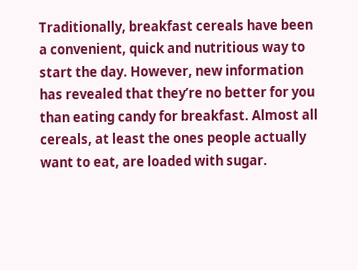Traditionally, breakfast cereals have been a convenient, quick and nutritious way to start the day. However, new information has revealed that they’re no better for you than eating candy for breakfast. Almost all cereals, at least the ones people actually want to eat, are loaded with sugar.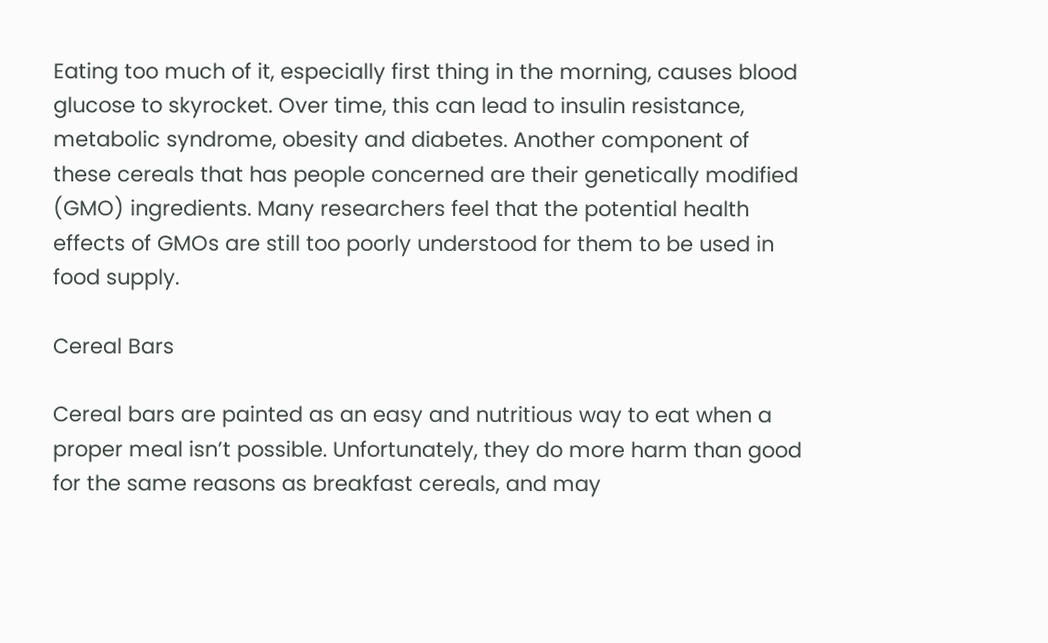Eating too much of it, especially first thing in the morning, causes blood glucose to skyrocket. Over time, this can lead to insulin resistance, metabolic syndrome, obesity and diabetes. Another component of these cereals that has people concerned are their genetically modified (GMO) ingredients. Many researchers feel that the potential health effects of GMOs are still too poorly understood for them to be used in food supply.

Cereal Bars

Cereal bars are painted as an easy and nutritious way to eat when a proper meal isn’t possible. Unfortunately, they do more harm than good for the same reasons as breakfast cereals, and may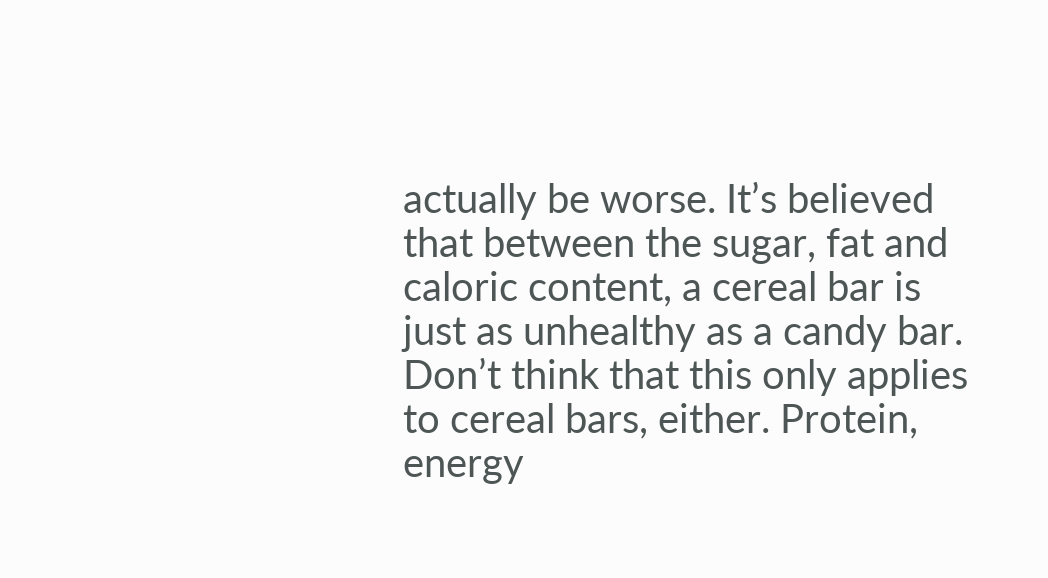actually be worse. It’s believed that between the sugar, fat and caloric content, a cereal bar is just as unhealthy as a candy bar. Don’t think that this only applies to cereal bars, either. Protein, energy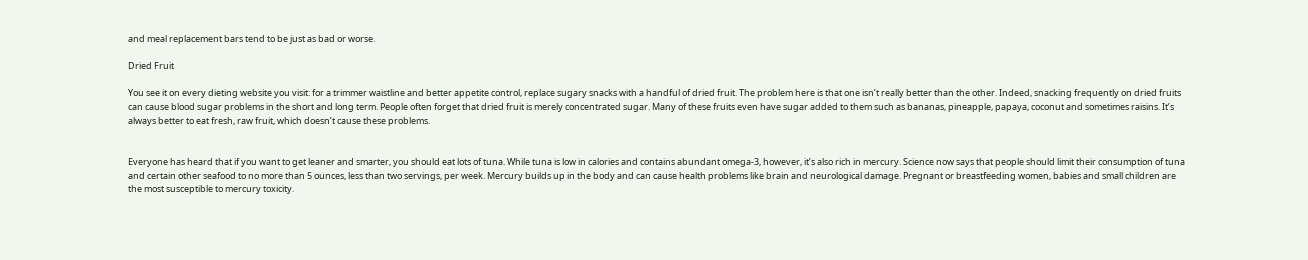and meal replacement bars tend to be just as bad or worse.

Dried Fruit

You see it on every dieting website you visit: for a trimmer waistline and better appetite control, replace sugary snacks with a handful of dried fruit. The problem here is that one isn’t really better than the other. Indeed, snacking frequently on dried fruits can cause blood sugar problems in the short and long term. People often forget that dried fruit is merely concentrated sugar. Many of these fruits even have sugar added to them such as bananas, pineapple, papaya, coconut and sometimes raisins. It’s always better to eat fresh, raw fruit, which doesn’t cause these problems.


Everyone has heard that if you want to get leaner and smarter, you should eat lots of tuna. While tuna is low in calories and contains abundant omega-3, however, it’s also rich in mercury. Science now says that people should limit their consumption of tuna and certain other seafood to no more than 5 ounces, less than two servings, per week. Mercury builds up in the body and can cause health problems like brain and neurological damage. Pregnant or breastfeeding women, babies and small children are the most susceptible to mercury toxicity.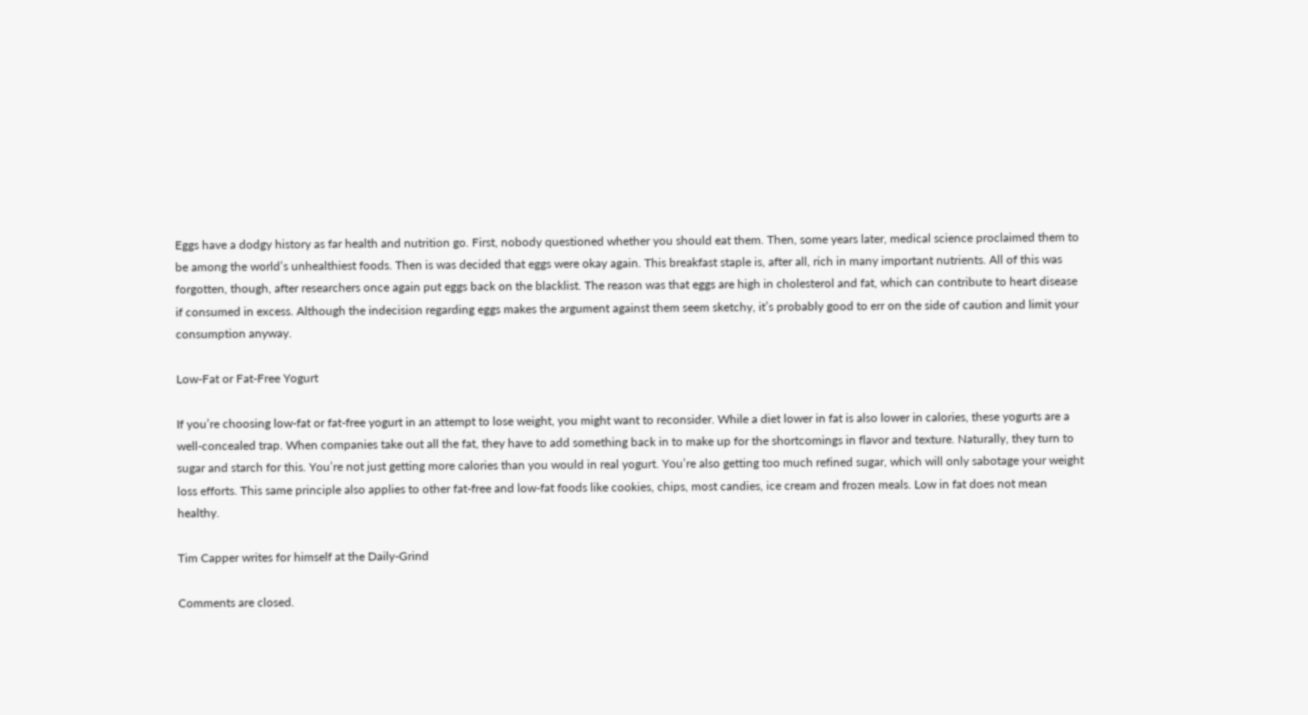Eggs have a dodgy history as far health and nutrition go. First, nobody questioned whether you should eat them. Then, some years later, medical science proclaimed them to be among the world’s unhealthiest foods. Then is was decided that eggs were okay again. This breakfast staple is, after all, rich in many important nutrients. All of this was forgotten, though, after researchers once again put eggs back on the blacklist. The reason was that eggs are high in cholesterol and fat, which can contribute to heart disease if consumed in excess. Although the indecision regarding eggs makes the argument against them seem sketchy, it’s probably good to err on the side of caution and limit your consumption anyway.

Low-Fat or Fat-Free Yogurt

If you’re choosing low-fat or fat-free yogurt in an attempt to lose weight, you might want to reconsider. While a diet lower in fat is also lower in calories, these yogurts are a well-concealed trap. When companies take out all the fat, they have to add something back in to make up for the shortcomings in flavor and texture. Naturally, they turn to sugar and starch for this. You’re not just getting more calories than you would in real yogurt. You’re also getting too much refined sugar, which will only sabotage your weight loss efforts. This same principle also applies to other fat-free and low-fat foods like cookies, chips, most candies, ice cream and frozen meals. Low in fat does not mean healthy.

Tim Capper writes for himself at the Daily-Grind

Comments are closed.